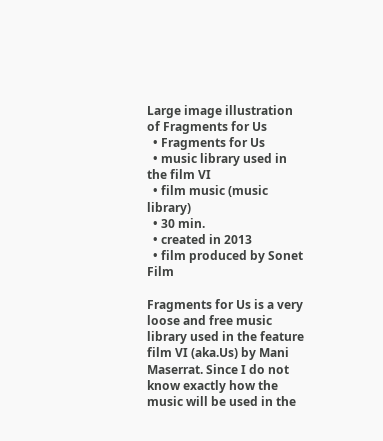Large image illustration of Fragments for Us
  • Fragments for Us
  • music library used in the film VI
  • film music (music library)
  • 30 min.
  • created in 2013
  • film produced by Sonet Film

Fragments for Us is a very loose and free music library used in the feature film VI (aka.Us) by Mani Maserrat. Since I do not know exactly how the music will be used in the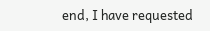end, I have requested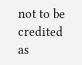not to be credited as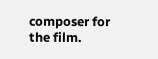composer for the film.